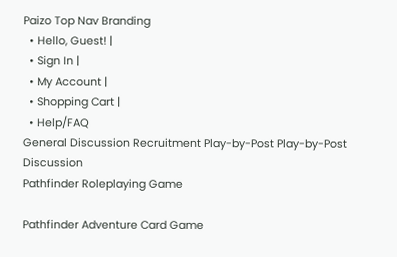Paizo Top Nav Branding
  • Hello, Guest! |
  • Sign In |
  • My Account |
  • Shopping Cart |
  • Help/FAQ
General Discussion Recruitment Play-by-Post Play-by-Post Discussion
Pathfinder Roleplaying Game

Pathfinder Adventure Card Game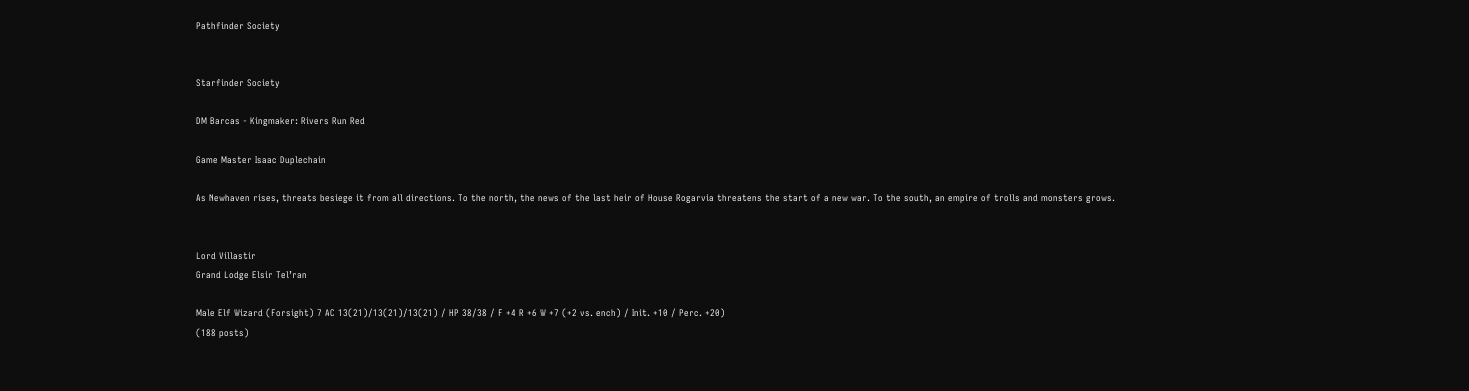Pathfinder Society


Starfinder Society

DM Barcas - Kingmaker: Rivers Run Red

Game Master Isaac Duplechain

As Newhaven rises, threats besiege it from all directions. To the north, the news of the last heir of House Rogarvia threatens the start of a new war. To the south, an empire of trolls and monsters grows.


Lord Villastir
Grand Lodge Elsir Tel’ran

Male Elf Wizard (Forsight) 7 AC 13(21)/13(21)/13(21) / HP 38/38 / F +4 R +6 W +7 (+2 vs. ench) / Init. +10 / Perc. +20)
(188 posts)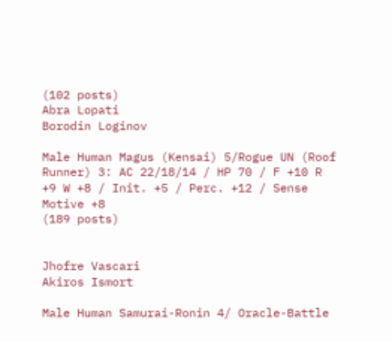(102 posts)
Abra Lopati
Borodin Loginov

Male Human Magus (Kensai) 5/Rogue UN (Roof Runner) 3: AC 22/18/14 / HP 70 / F +10 R +9 W +8 / Init. +5 / Perc. +12 / Sense Motive +8
(189 posts)


Jhofre Vascari
Akiros Ismort

Male Human Samurai-Ronin 4/ Oracle-Battle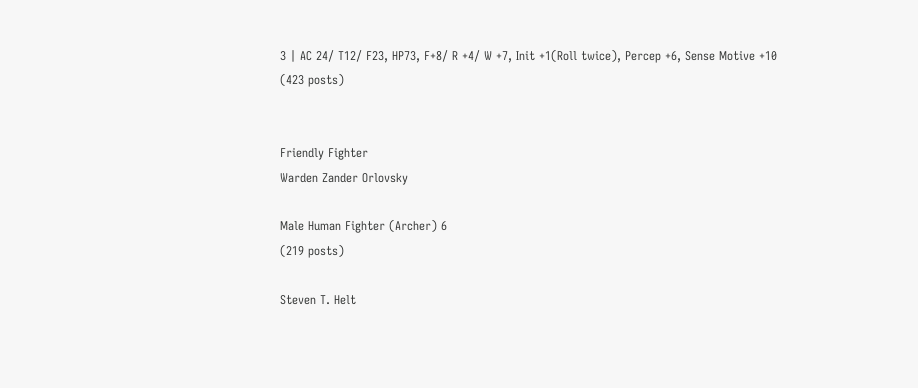3 | AC 24/ T12/ F23, HP73, F+8/ R +4/ W +7, Init +1(Roll twice), Percep +6, Sense Motive +10
(423 posts)


Friendly Fighter
Warden Zander Orlovsky

Male Human Fighter (Archer) 6
(219 posts)

Steven T. Helt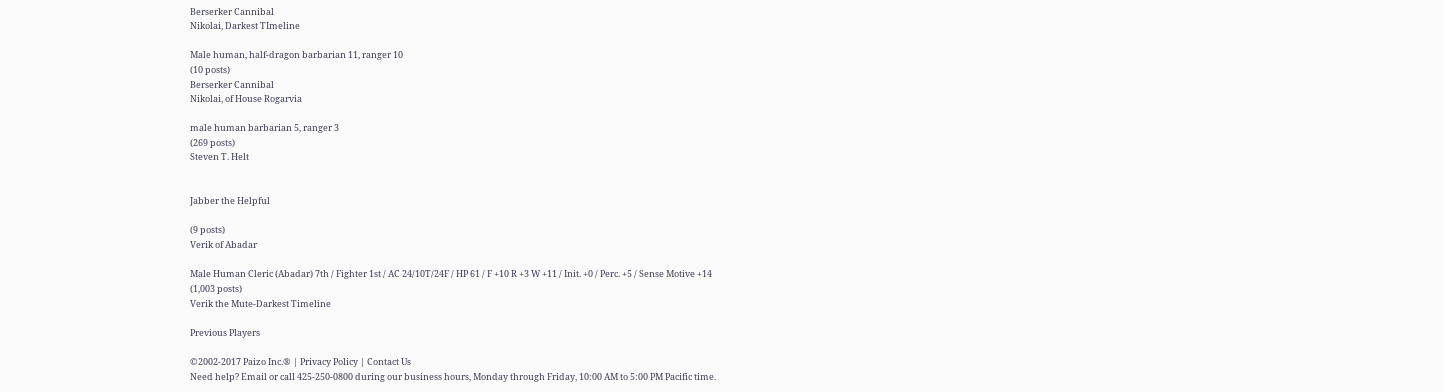Berserker Cannibal
Nikolai, Darkest TImeline

Male human, half-dragon barbarian 11, ranger 10
(10 posts)
Berserker Cannibal
Nikolai, of House Rogarvia

male human barbarian 5, ranger 3
(269 posts)
Steven T. Helt


Jabber the Helpful

(9 posts)
Verik of Abadar

Male Human Cleric (Abadar) 7th / Fighter 1st / AC 24/10T/24F / HP 61 / F +10 R +3 W +11 / Init. +0 / Perc. +5 / Sense Motive +14
(1,003 posts)
Verik the Mute-Darkest Timeline

Previous Players

©2002-2017 Paizo Inc.® | Privacy Policy | Contact Us
Need help? Email or call 425-250-0800 during our business hours, Monday through Friday, 10:00 AM to 5:00 PM Pacific time.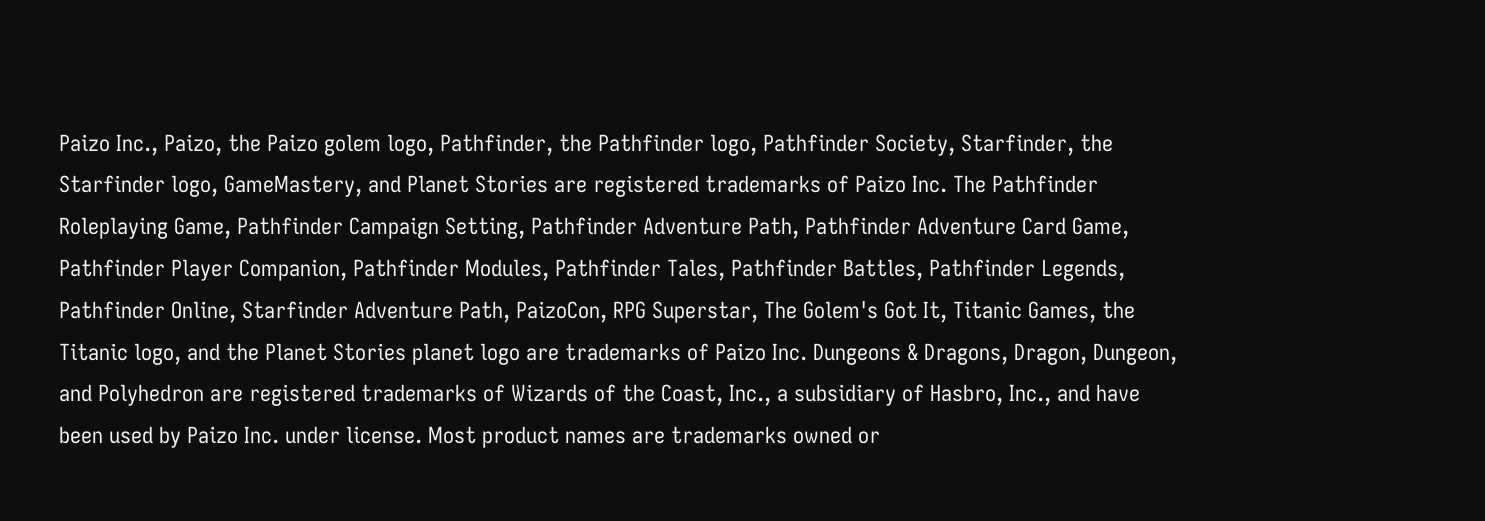Paizo Inc., Paizo, the Paizo golem logo, Pathfinder, the Pathfinder logo, Pathfinder Society, Starfinder, the Starfinder logo, GameMastery, and Planet Stories are registered trademarks of Paizo Inc. The Pathfinder Roleplaying Game, Pathfinder Campaign Setting, Pathfinder Adventure Path, Pathfinder Adventure Card Game, Pathfinder Player Companion, Pathfinder Modules, Pathfinder Tales, Pathfinder Battles, Pathfinder Legends, Pathfinder Online, Starfinder Adventure Path, PaizoCon, RPG Superstar, The Golem's Got It, Titanic Games, the Titanic logo, and the Planet Stories planet logo are trademarks of Paizo Inc. Dungeons & Dragons, Dragon, Dungeon, and Polyhedron are registered trademarks of Wizards of the Coast, Inc., a subsidiary of Hasbro, Inc., and have been used by Paizo Inc. under license. Most product names are trademarks owned or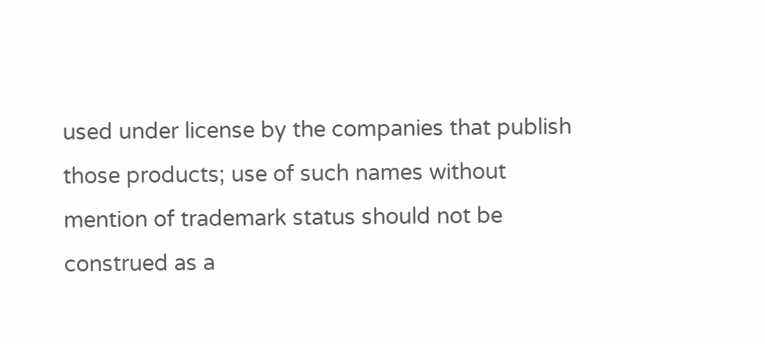used under license by the companies that publish those products; use of such names without mention of trademark status should not be construed as a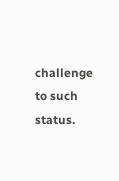challenge to such status.